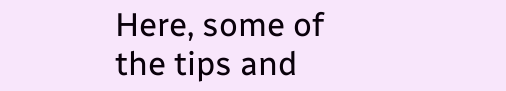Here, some of the tips and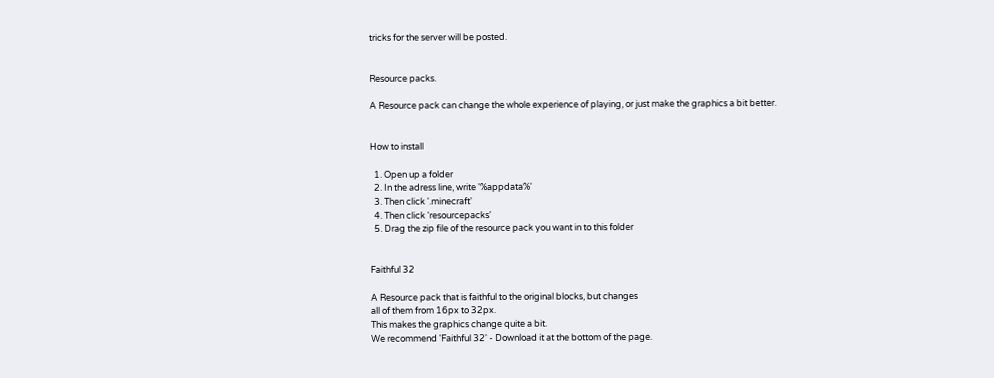tricks for the server will be posted.


Resource packs.

A Resource pack can change the whole experience of playing, or just make the graphics a bit better.


How to install

  1. Open up a folder
  2. In the adress line, write '%appdata%'
  3. Then click '.minecraft'
  4. Then click 'resourcepacks'
  5. Drag the zip file of the resource pack you want in to this folder


Faithful 32

A Resource pack that is faithful to the original blocks, but changes
all of them from 16px to 32px.
This makes the graphics change quite a bit.
We recommend 'Faithful 32' - Download it at the bottom of the page.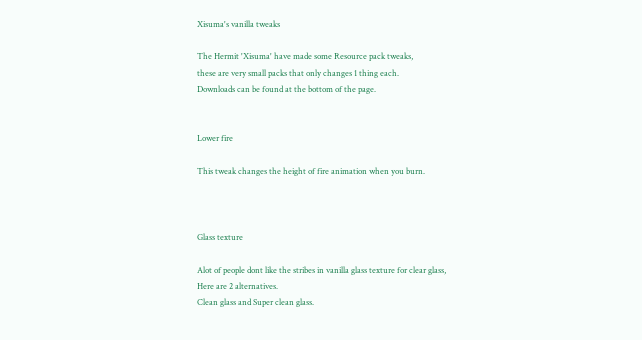Xisuma's vanilla tweaks

The Hermit 'Xisuma' have made some Resource pack tweaks,
these are very small packs that only changes 1 thing each.
Downloads can be found at the bottom of the page.


Lower fire

This tweak changes the height of fire animation when you burn.



Glass texture

Alot of people dont like the stribes in vanilla glass texture for clear glass,
Here are 2 alternatives.
Clean glass and Super clean glass.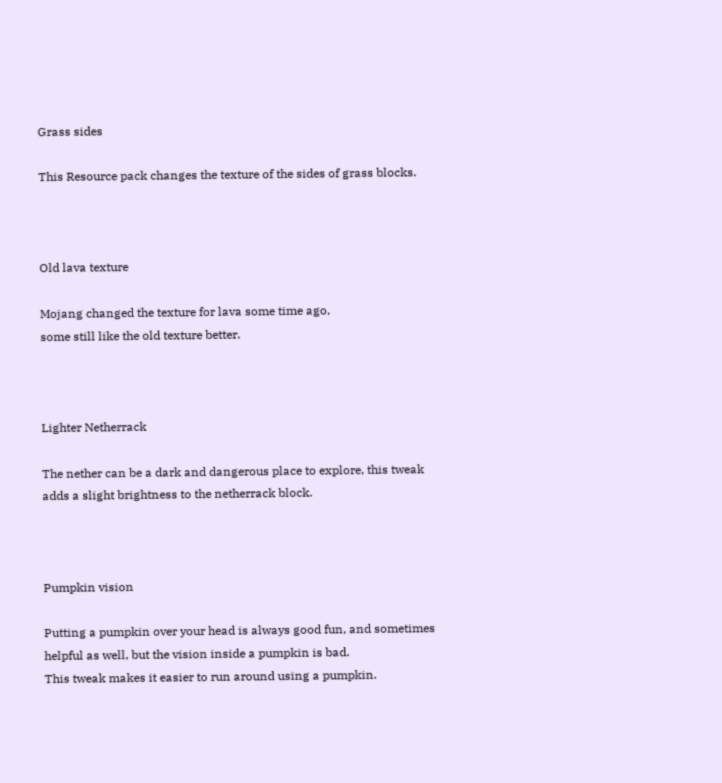Grass sides

This Resource pack changes the texture of the sides of grass blocks.



Old lava texture

Mojang changed the texture for lava some time ago,
some still like the old texture better.



Lighter Netherrack

The nether can be a dark and dangerous place to explore, this tweak
adds a slight brightness to the netherrack block.



Pumpkin vision

Putting a pumpkin over your head is always good fun, and sometimes
helpful as well, but the vision inside a pumpkin is bad.
This tweak makes it easier to run around using a pumpkin.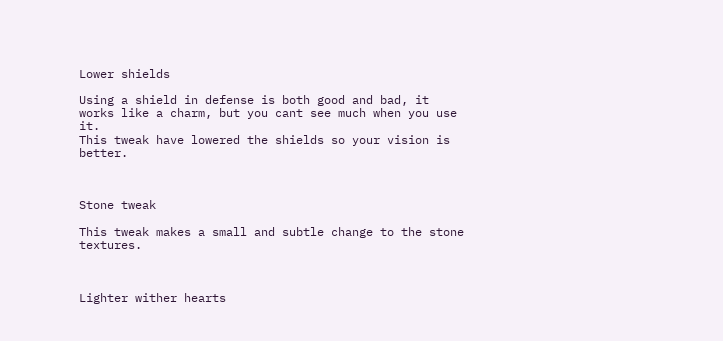Lower shields

Using a shield in defense is both good and bad, it works like a charm, but you cant see much when you use it.
This tweak have lowered the shields so your vision is better.



Stone tweak

This tweak makes a small and subtle change to the stone textures.



Lighter wither hearts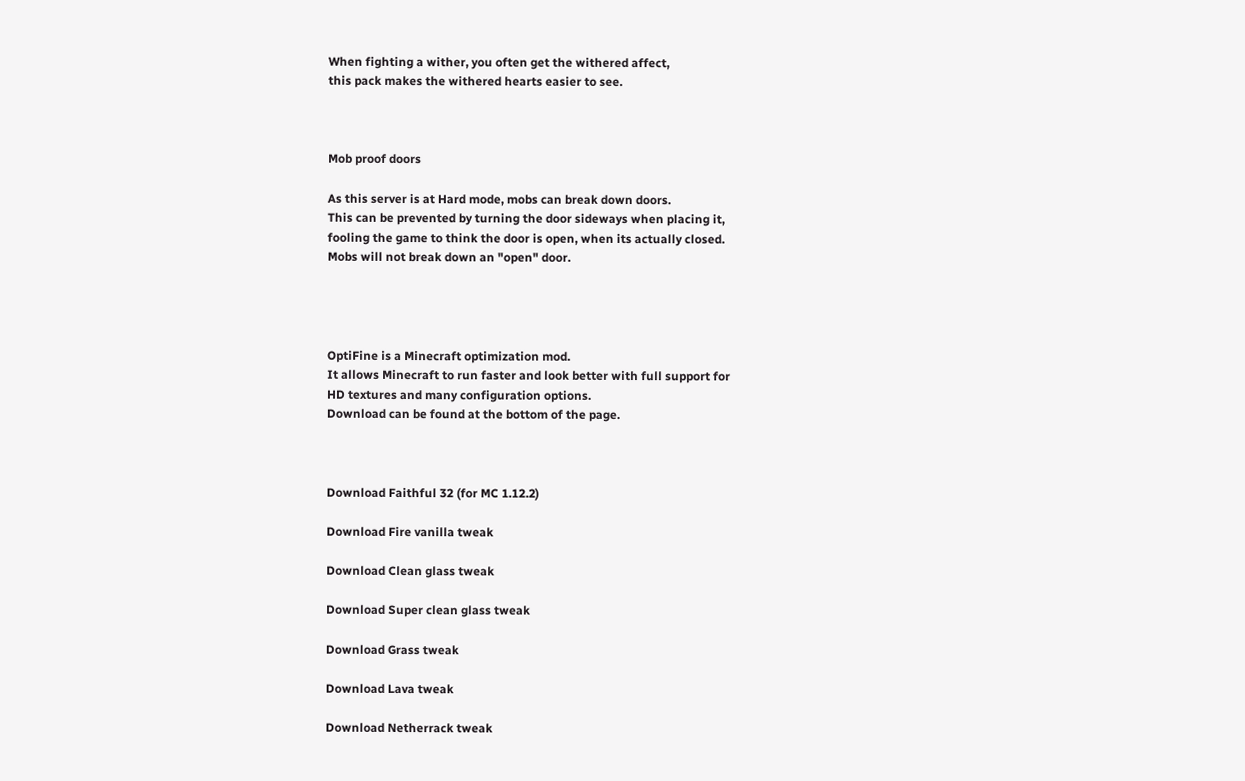When fighting a wither, you often get the withered affect,
this pack makes the withered hearts easier to see.



Mob proof doors

As this server is at Hard mode, mobs can break down doors.
This can be prevented by turning the door sideways when placing it,
fooling the game to think the door is open, when its actually closed.
Mobs will not break down an "open" door.




OptiFine is a Minecraft optimization mod.
It allows Minecraft to run faster and look better with full support for
HD textures and many configuration options.
Download can be found at the bottom of the page.



Download Faithful 32 (for MC 1.12.2)

Download Fire vanilla tweak

Download Clean glass tweak

Download Super clean glass tweak

Download Grass tweak

Download Lava tweak

Download Netherrack tweak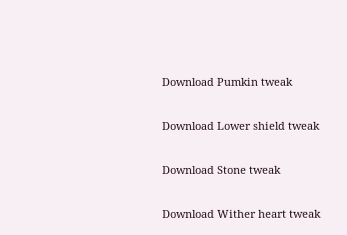Download Pumkin tweak

Download Lower shield tweak

Download Stone tweak

Download Wither heart tweak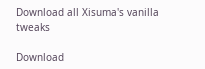Download all Xisuma's vanilla tweaks

Download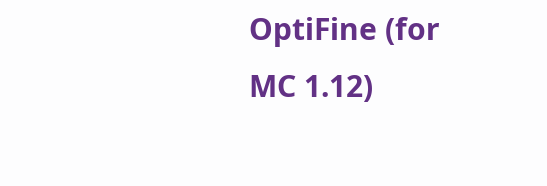OptiFine (for MC 1.12)